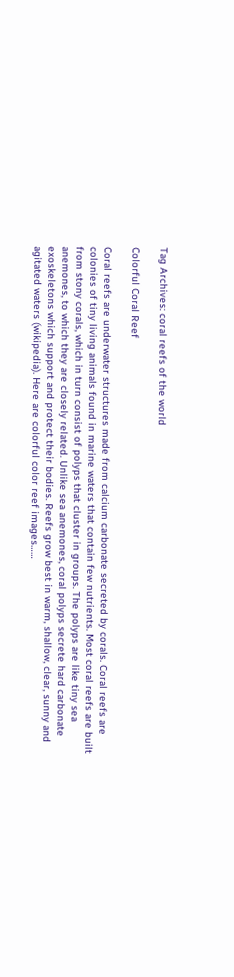Tag Archives: coral reefs of the world

Colorful Coral Reef

Coral reefs are underwater structures made from calcium carbonate secreted by corals. Coral reefs are colonies of tiny living animals found in marine waters that contain few nutrients. Most coral reefs are built from stony corals, which in turn consist of polyps that cluster in groups. The polyps are like tiny sea anemones, to which they are closely related. Unlike sea anemones, coral polyps secrete hard carbonate exoskeletons which support and protect their bodies. Reefs grow best in warm, shallow, clear, sunny and agitated waters (wikipedia). Here are colorful color reef images……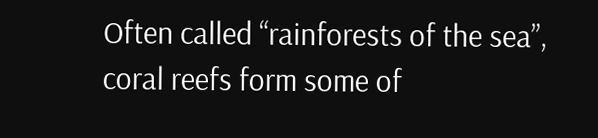Often called “rainforests of the sea”, coral reefs form some of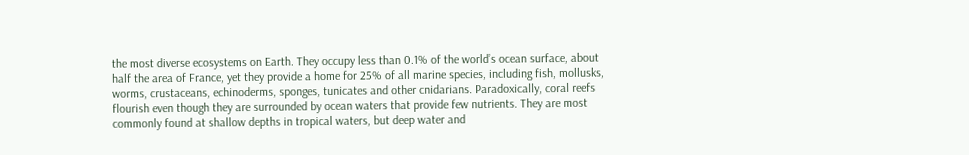the most diverse ecosystems on Earth. They occupy less than 0.1% of the world’s ocean surface, about half the area of France, yet they provide a home for 25% of all marine species, including fish, mollusks, worms, crustaceans, echinoderms, sponges, tunicates and other cnidarians. Paradoxically, coral reefs flourish even though they are surrounded by ocean waters that provide few nutrients. They are most commonly found at shallow depths in tropical waters, but deep water and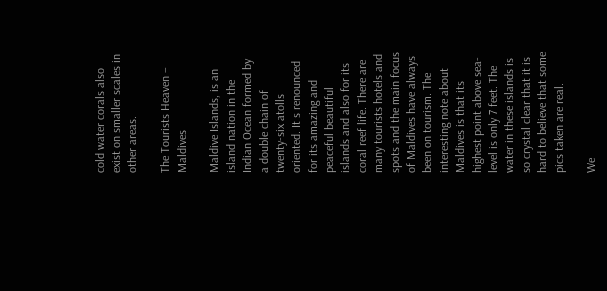cold water corals also exist on smaller scales in other areas.

The Tourists Heaven – Maldives

Maldive Islands, is an island nation in the Indian Ocean formed by a double chain of twenty-six atolls oriented. It s renounced for its amazing and peaceful beautiful islands and also for its coral reef life. There are many tourists hotels and spots and the main focus of Maldives have always been on tourism. The interesting note about Maldives is that its highest point above sea-level is only 7 feet. The water in these islands is so crystal clear that it is hard to believe that some pics taken are real.

We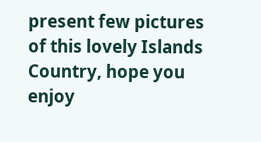present few pictures of this lovely Islands Country, hope you enjoy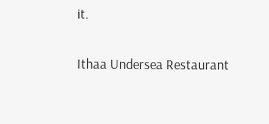it.

Ithaa Undersea Restaurant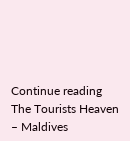Continue reading The Tourists Heaven – Maldives